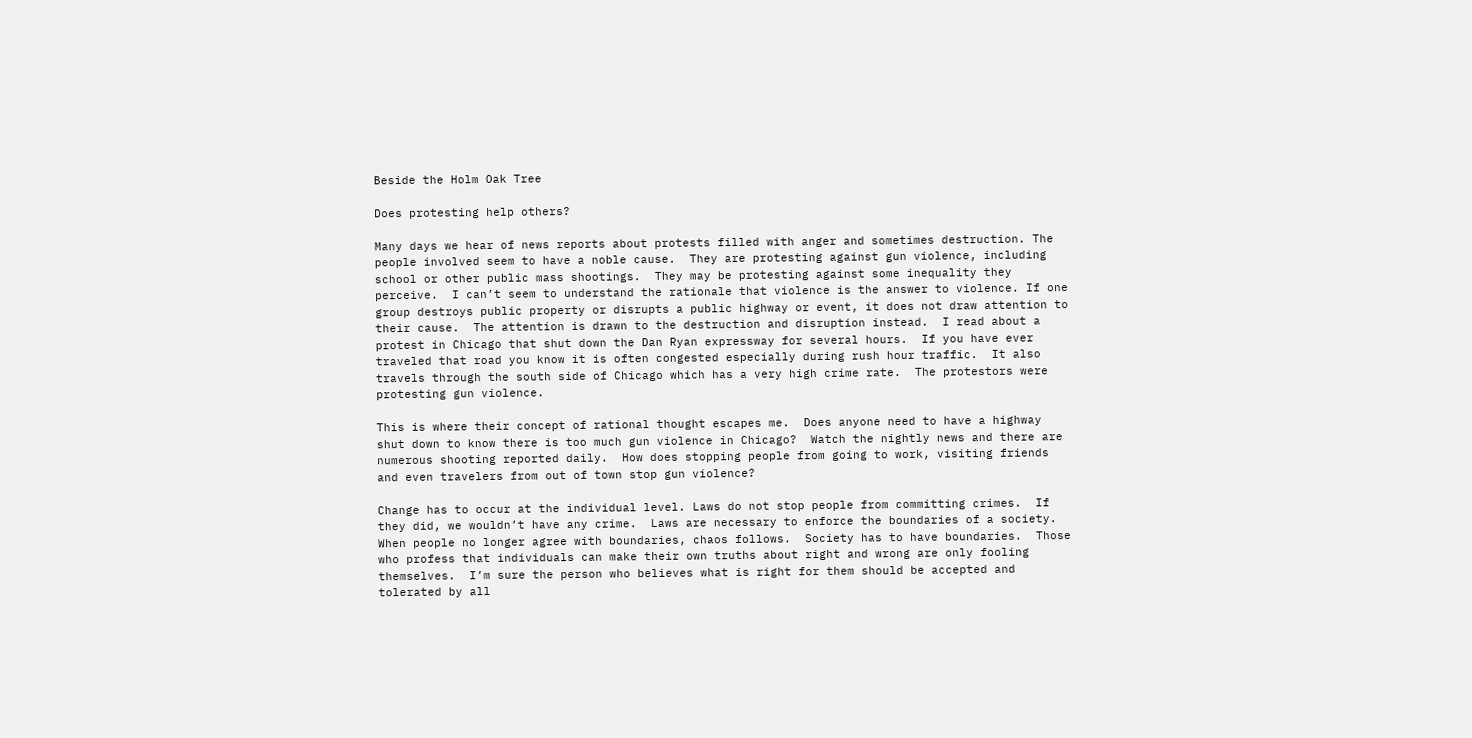Beside the Holm Oak Tree

Does protesting help others?

Many days we hear of news reports about protests filled with anger and sometimes destruction. The people involved seem to have a noble cause.  They are protesting against gun violence, including school or other public mass shootings.  They may be protesting against some inequality they perceive.  I can’t seem to understand the rationale that violence is the answer to violence. If one group destroys public property or disrupts a public highway or event, it does not draw attention to their cause.  The attention is drawn to the destruction and disruption instead.  I read about a protest in Chicago that shut down the Dan Ryan expressway for several hours.  If you have ever traveled that road you know it is often congested especially during rush hour traffic.  It also travels through the south side of Chicago which has a very high crime rate.  The protestors were protesting gun violence.

This is where their concept of rational thought escapes me.  Does anyone need to have a highway shut down to know there is too much gun violence in Chicago?  Watch the nightly news and there are numerous shooting reported daily.  How does stopping people from going to work, visiting friends and even travelers from out of town stop gun violence?

Change has to occur at the individual level. Laws do not stop people from committing crimes.  If they did, we wouldn’t have any crime.  Laws are necessary to enforce the boundaries of a society.  When people no longer agree with boundaries, chaos follows.  Society has to have boundaries.  Those who profess that individuals can make their own truths about right and wrong are only fooling themselves.  I’m sure the person who believes what is right for them should be accepted and tolerated by all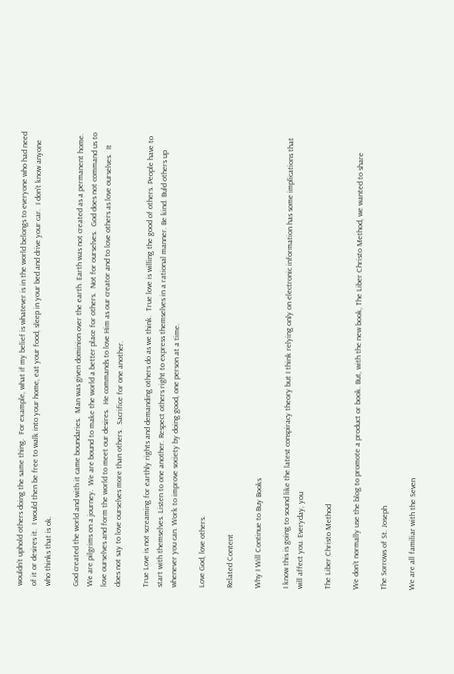wouldn’t uphold others doing the same thing.  For example, what if my belief is whatever is in the world belongs to everyone who had need of it or desires it.  I would then be free to walk into your home, eat your food, sleep in your bed and drive your car.  I don’t know anyone who thinks that is ok.

God created the world and with it came boundaries.  Man was given dominion over the earth. Earth was not created as a permanent home.  We are pilgrims on a journey.  We are bound to make the world a better place for others.  Not for ourselves.  God does not command us to love ourselves and form the world to meet our desires.  He commands to love Him as our creator and to love others as love ourselves.  It does not say to love ourselves more than others.  Sacrifice for one another.

True Love is not screaming for earthly rights and demanding others do as we think.  True love is willing the good of others. People have to start with themselves. Listen to one another. Respect others right to express themselves in a rational manner. Be kind. Buld others up whenever you can. Work to improve society by doing good, one person at a time.

Love God, love others.

Related Content

Why I Will Continue to Buy Books

I know this is going to sound like the latest conspiracy theory but I think relying only on electronic information has some implications that will affect you. Everyday, you

The Liber Christo Method

We don’t normally use the blog to promote a product or book. But, with the new book, The Liber Christo Method, we wanted to share

The Sorrows of St. Joseph

We are all familiar with the Seven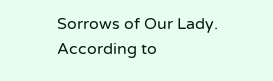Sorrows of Our Lady. According to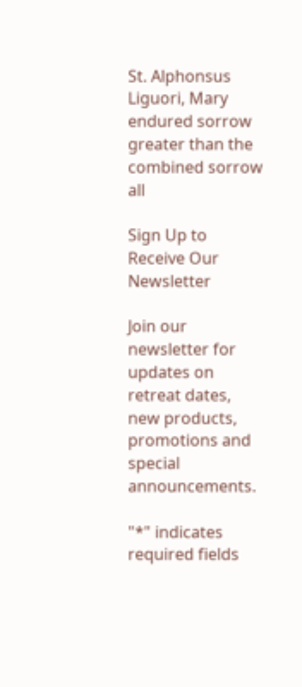St. Alphonsus Liguori, Mary endured sorrow greater than the combined sorrow all

Sign Up to Receive Our Newsletter

Join our newsletter for updates on retreat dates, new products, promotions and special announcements.

"*" indicates required fields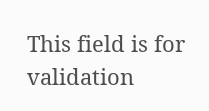This field is for validation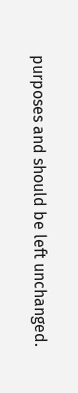purposes and should be left unchanged.